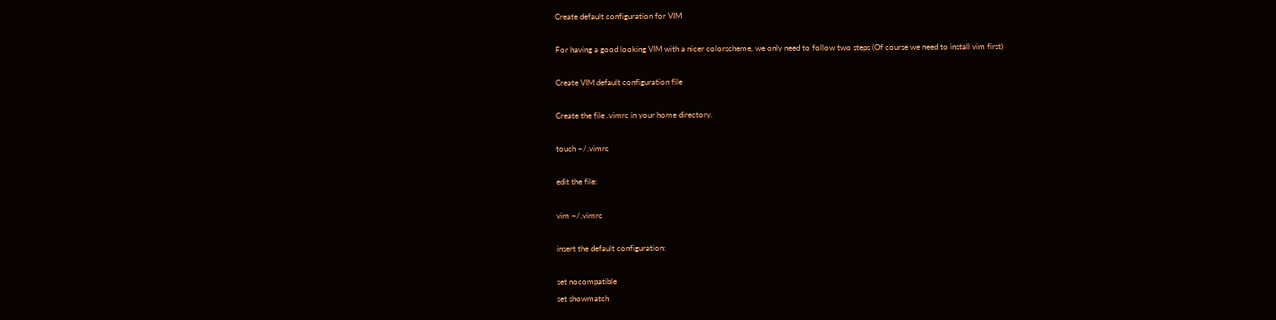Create default configuration for VIM

For having a good looking VIM with a nicer colorscheme, we only need to follow two steps (Of course we need to install vim first)

Create VIM default configuration file

Create the file .vimrc in your home directory.

touch ~/.vimrc

edit the file:

vim ~/.vimrc

insert the default configuration:

set nocompatible
set showmatch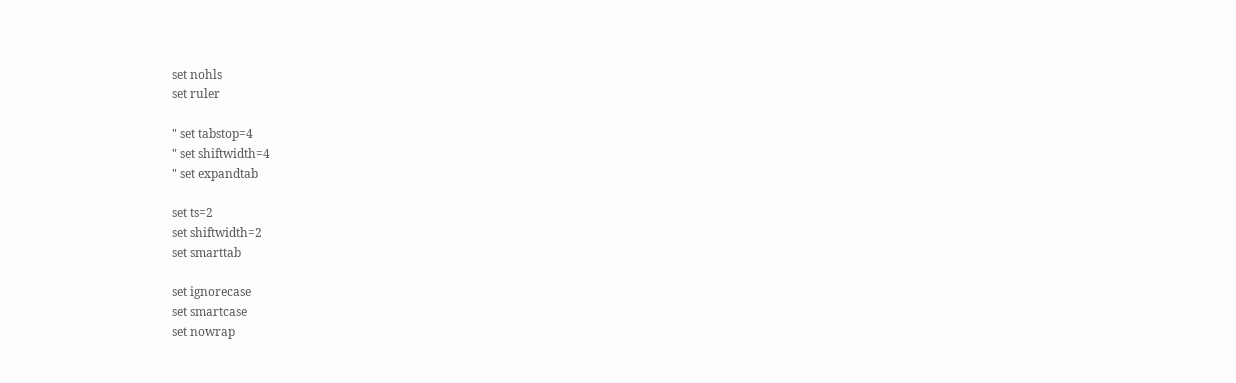set nohls
set ruler

" set tabstop=4
" set shiftwidth=4
" set expandtab

set ts=2
set shiftwidth=2
set smarttab

set ignorecase
set smartcase
set nowrap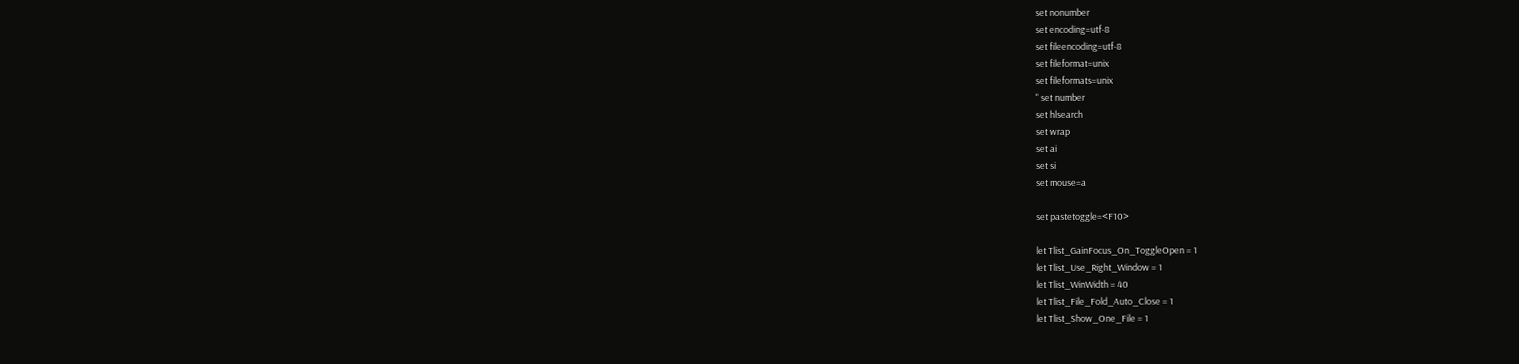set nonumber
set encoding=utf-8
set fileencoding=utf-8
set fileformat=unix
set fileformats=unix
" set number
set hlsearch
set wrap
set ai
set si
set mouse=a

set pastetoggle=<F10>

let Tlist_GainFocus_On_ToggleOpen = 1
let Tlist_Use_Right_Window = 1
let Tlist_WinWidth = 40
let Tlist_File_Fold_Auto_Close = 1
let Tlist_Show_One_File = 1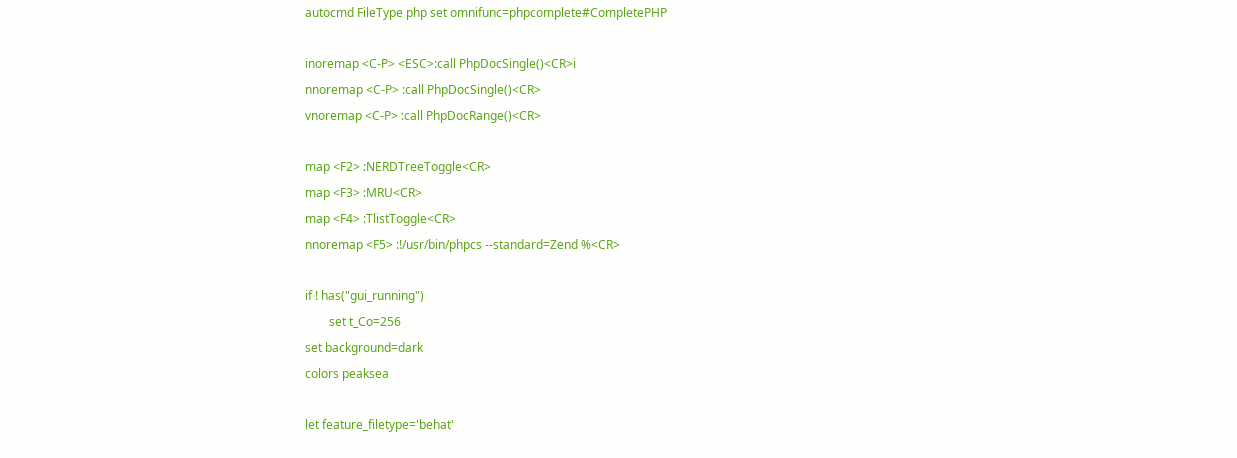autocmd FileType php set omnifunc=phpcomplete#CompletePHP

inoremap <C-P> <ESC>:call PhpDocSingle()<CR>i
nnoremap <C-P> :call PhpDocSingle()<CR>
vnoremap <C-P> :call PhpDocRange()<CR>

map <F2> :NERDTreeToggle<CR>
map <F3> :MRU<CR>
map <F4> :TlistToggle<CR>
nnoremap <F5> :!/usr/bin/phpcs --standard=Zend %<CR>

if ! has("gui_running")
        set t_Co=256
set background=dark
colors peaksea

let feature_filetype='behat'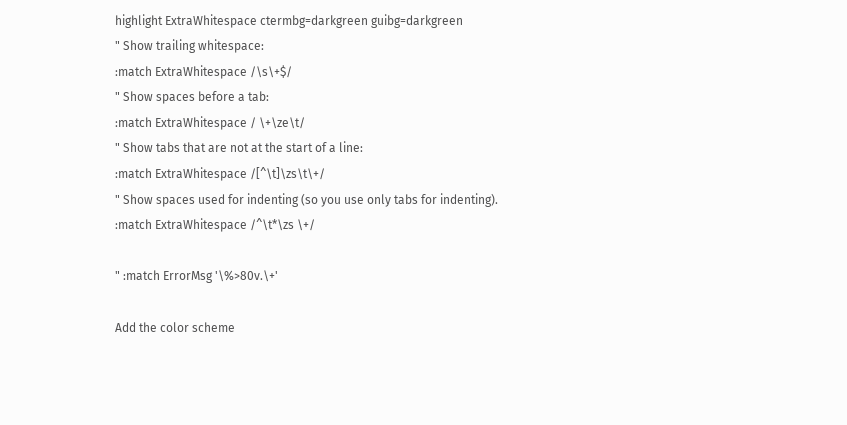highlight ExtraWhitespace ctermbg=darkgreen guibg=darkgreen
" Show trailing whitespace:
:match ExtraWhitespace /\s\+$/
" Show spaces before a tab:
:match ExtraWhitespace / \+\ze\t/
" Show tabs that are not at the start of a line:
:match ExtraWhitespace /[^\t]\zs\t\+/
" Show spaces used for indenting (so you use only tabs for indenting).
:match ExtraWhitespace /^\t*\zs \+/

" :match ErrorMsg '\%>80v.\+'

Add the color scheme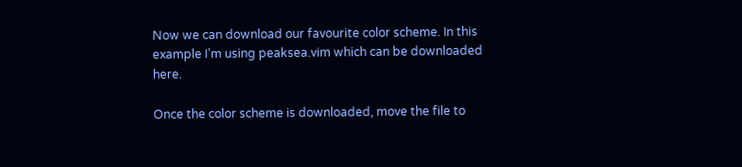Now we can download our favourite color scheme. In this example I’m using peaksea.vim which can be downloaded here.

Once the color scheme is downloaded, move the file to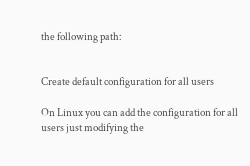the following path:


Create default configuration for all users

On Linux you can add the configuration for all users just modifying the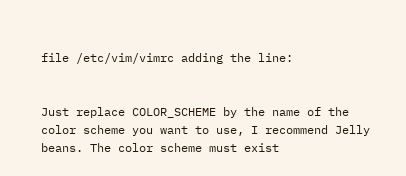file /etc/vim/vimrc adding the line:


Just replace COLOR_SCHEME by the name of the color scheme you want to use, I recommend Jelly beans. The color scheme must exist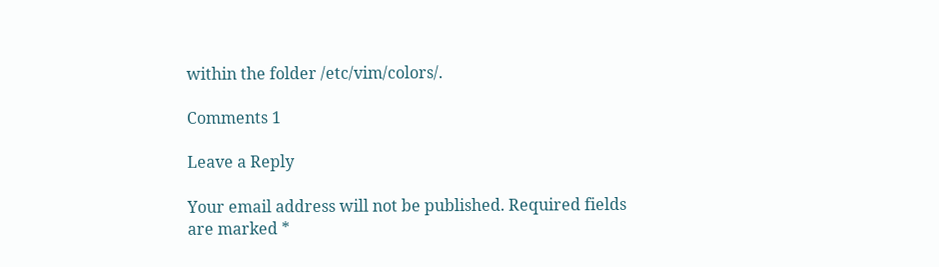within the folder /etc/vim/colors/.

Comments 1

Leave a Reply

Your email address will not be published. Required fields are marked *